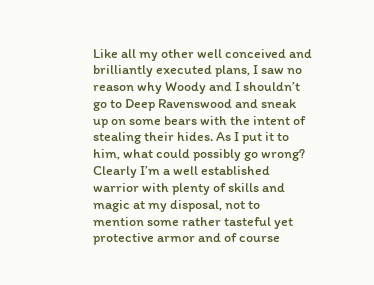Like all my other well conceived and brilliantly executed plans, I saw no reason why Woody and I shouldn’t go to Deep Ravenswood and sneak up on some bears with the intent of stealing their hides. As I put it to him, what could possibly go wrong? Clearly I’m a well established warrior with plenty of skills and magic at my disposal, not to mention some rather tasteful yet protective armor and of course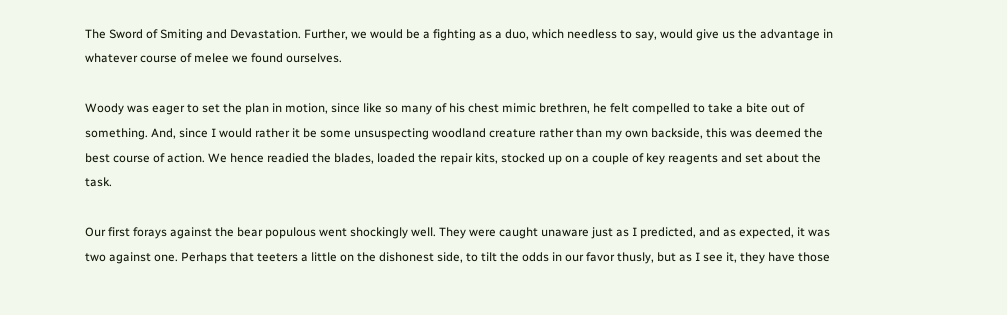The Sword of Smiting and Devastation. Further, we would be a fighting as a duo, which needless to say, would give us the advantage in whatever course of melee we found ourselves.

Woody was eager to set the plan in motion, since like so many of his chest mimic brethren, he felt compelled to take a bite out of something. And, since I would rather it be some unsuspecting woodland creature rather than my own backside, this was deemed the best course of action. We hence readied the blades, loaded the repair kits, stocked up on a couple of key reagents and set about the task.

Our first forays against the bear populous went shockingly well. They were caught unaware just as I predicted, and as expected, it was two against one. Perhaps that teeters a little on the dishonest side, to tilt the odds in our favor thusly, but as I see it, they have those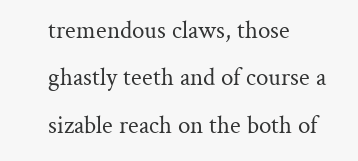tremendous claws, those ghastly teeth and of course a sizable reach on the both of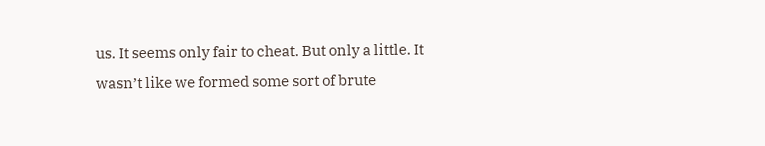us. It seems only fair to cheat. But only a little. It wasn’t like we formed some sort of brute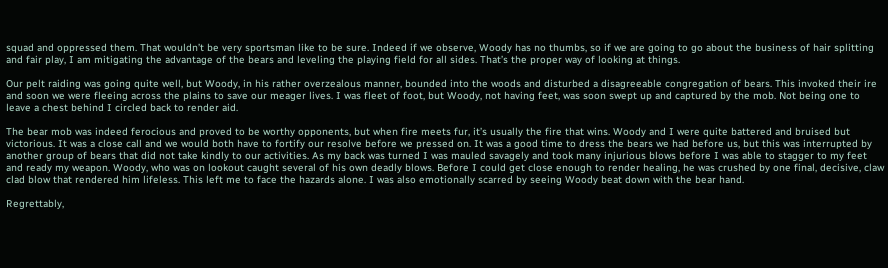squad and oppressed them. That wouldn’t be very sportsman like to be sure. Indeed if we observe, Woody has no thumbs, so if we are going to go about the business of hair splitting and fair play, I am mitigating the advantage of the bears and leveling the playing field for all sides. That’s the proper way of looking at things.

Our pelt raiding was going quite well, but Woody, in his rather overzealous manner, bounded into the woods and disturbed a disagreeable congregation of bears. This invoked their ire and soon we were fleeing across the plains to save our meager lives. I was fleet of foot, but Woody, not having feet, was soon swept up and captured by the mob. Not being one to leave a chest behind I circled back to render aid.

The bear mob was indeed ferocious and proved to be worthy opponents, but when fire meets fur, it’s usually the fire that wins. Woody and I were quite battered and bruised but victorious. It was a close call and we would both have to fortify our resolve before we pressed on. It was a good time to dress the bears we had before us, but this was interrupted by another group of bears that did not take kindly to our activities. As my back was turned I was mauled savagely and took many injurious blows before I was able to stagger to my feet and ready my weapon. Woody, who was on lookout caught several of his own deadly blows. Before I could get close enough to render healing, he was crushed by one final, decisive, claw clad blow that rendered him lifeless. This left me to face the hazards alone. I was also emotionally scarred by seeing Woody beat down with the bear hand.

Regrettably,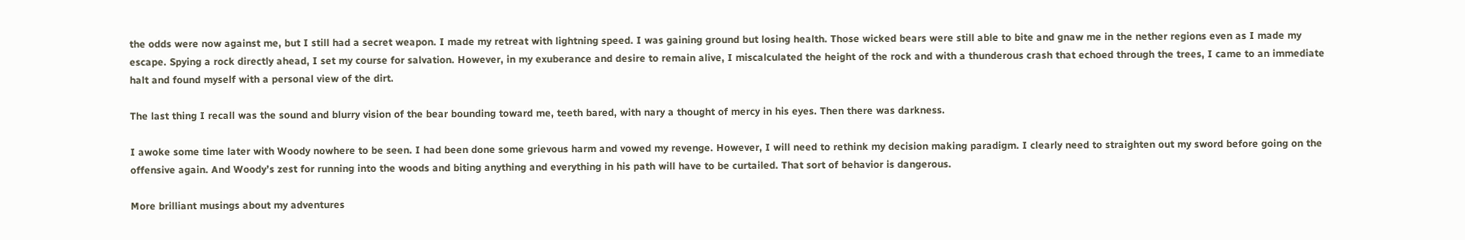the odds were now against me, but I still had a secret weapon. I made my retreat with lightning speed. I was gaining ground but losing health. Those wicked bears were still able to bite and gnaw me in the nether regions even as I made my escape. Spying a rock directly ahead, I set my course for salvation. However, in my exuberance and desire to remain alive, I miscalculated the height of the rock and with a thunderous crash that echoed through the trees, I came to an immediate halt and found myself with a personal view of the dirt.

The last thing I recall was the sound and blurry vision of the bear bounding toward me, teeth bared, with nary a thought of mercy in his eyes. Then there was darkness.

I awoke some time later with Woody nowhere to be seen. I had been done some grievous harm and vowed my revenge. However, I will need to rethink my decision making paradigm. I clearly need to straighten out my sword before going on the offensive again. And Woody’s zest for running into the woods and biting anything and everything in his path will have to be curtailed. That sort of behavior is dangerous.

More brilliant musings about my adventures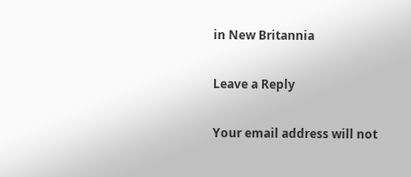in New Britannia

Leave a Reply

Your email address will not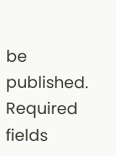be published. Required fields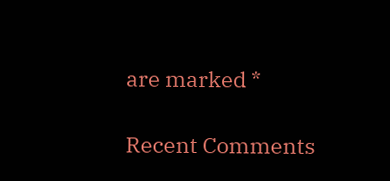are marked *

Recent Comments